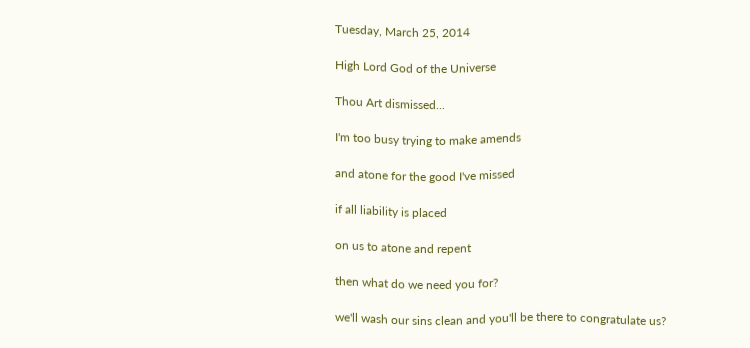Tuesday, March 25, 2014

High Lord God of the Universe

Thou Art dismissed...

I'm too busy trying to make amends

and atone for the good I've missed

if all liability is placed

on us to atone and repent

then what do we need you for?

we'll wash our sins clean and you'll be there to congratulate us?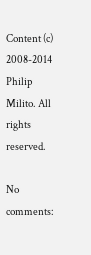Content (c) 2008-2014 Philip Milito. All rights reserved.

No comments: